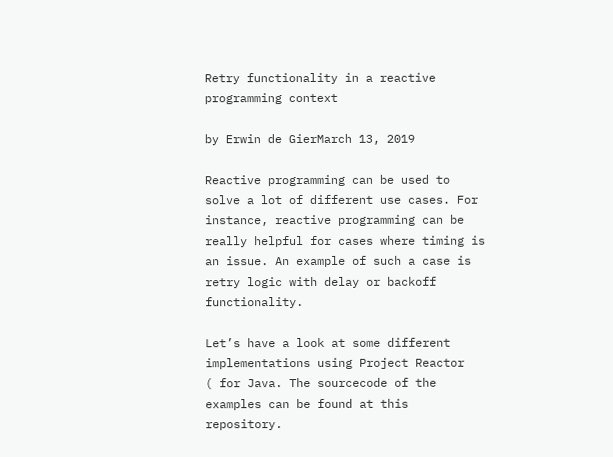Retry functionality in a reactive programming context

by Erwin de GierMarch 13, 2019

Reactive programming can be used to solve a lot of different use cases. For
instance, reactive programming can be really helpful for cases where timing is an issue. An example of such a case is retry logic with delay or backoff functionality.

Let’s have a look at some different implementations using Project Reactor
( for Java. The sourcecode of the examples can be found at this repository.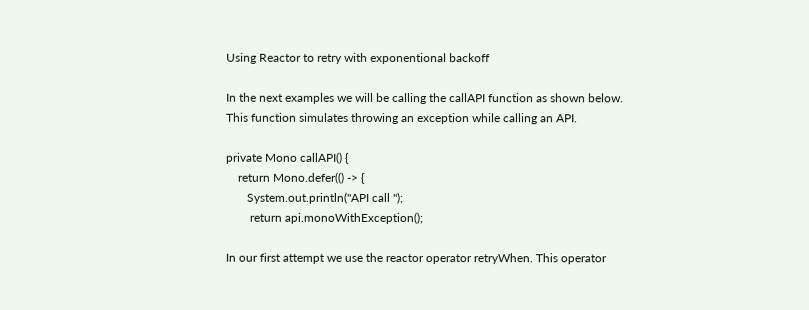Using Reactor to retry with exponentional backoff

In the next examples we will be calling the callAPI function as shown below. This function simulates throwing an exception while calling an API.

private Mono callAPI() {
    return Mono.defer(() -> {
       System.out.println("API call ");
        return api.monoWithException();

In our first attempt we use the reactor operator retryWhen. This operator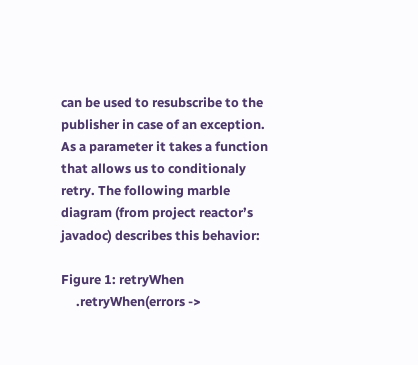can be used to resubscribe to the publisher in case of an exception. As a parameter it takes a function that allows us to conditionaly retry. The following marble diagram (from project reactor’s javadoc) describes this behavior:

Figure 1: retryWhen
     .retryWhen(errors ->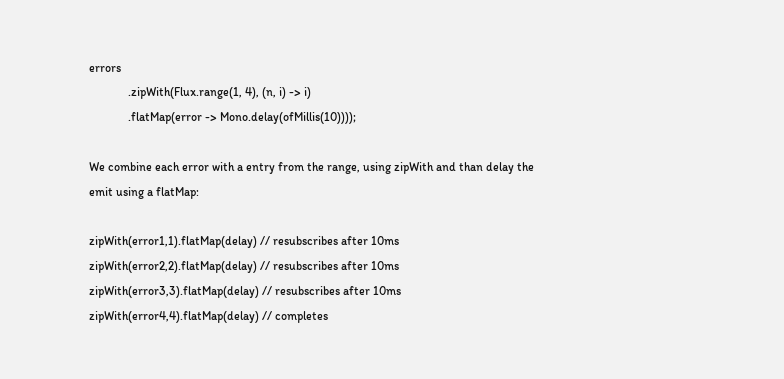errors
             .zipWith(Flux.range(1, 4), (n, i) -> i)
             .flatMap(error -> Mono.delay(ofMillis(10))));

We combine each error with a entry from the range, using zipWith and than delay the emit using a flatMap:

zipWith(error1,1).flatMap(delay) // resubscribes after 10ms
zipWith(error2,2).flatMap(delay) // resubscribes after 10ms
zipWith(error3,3).flatMap(delay) // resubscribes after 10ms
zipWith(error4,4).flatMap(delay) // completes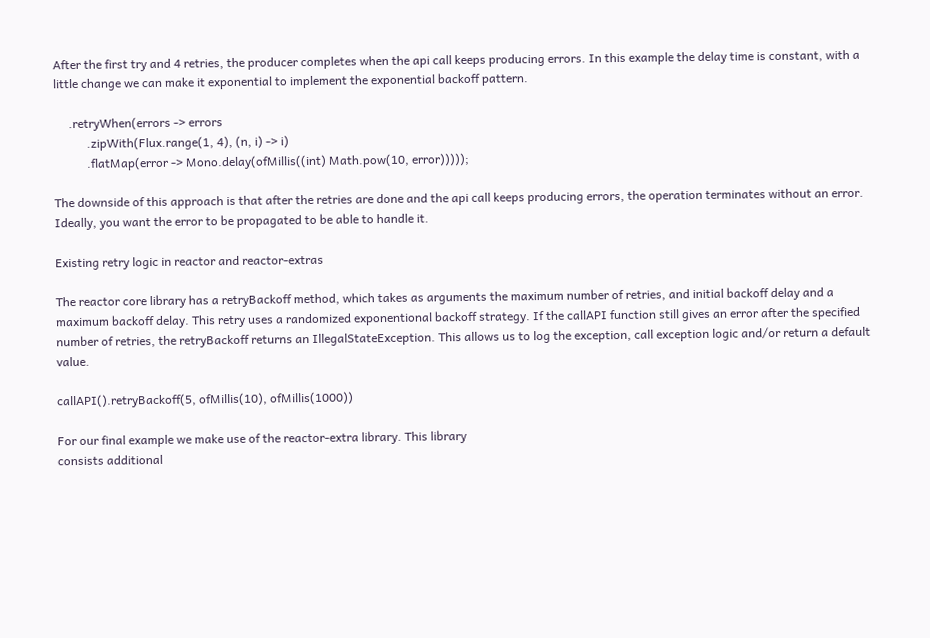After the first try and 4 retries, the producer completes when the api call keeps producing errors. In this example the delay time is constant, with a little change we can make it exponential to implement the exponential backoff pattern.

     .retryWhen(errors -> errors
           .zipWith(Flux.range(1, 4), (n, i) -> i)
           .flatMap(error -> Mono.delay(ofMillis((int) Math.pow(10, error)))));

The downside of this approach is that after the retries are done and the api call keeps producing errors, the operation terminates without an error. Ideally, you want the error to be propagated to be able to handle it.

Existing retry logic in reactor and reactor-extras

The reactor core library has a retryBackoff method, which takes as arguments the maximum number of retries, and initial backoff delay and a maximum backoff delay. This retry uses a randomized exponentional backoff strategy. If the callAPI function still gives an error after the specified number of retries, the retryBackoff returns an IllegalStateException. This allows us to log the exception, call exception logic and/or return a default value.

callAPI().retryBackoff(5, ofMillis(10), ofMillis(1000))

For our final example we make use of the reactor-extra library. This library
consists additional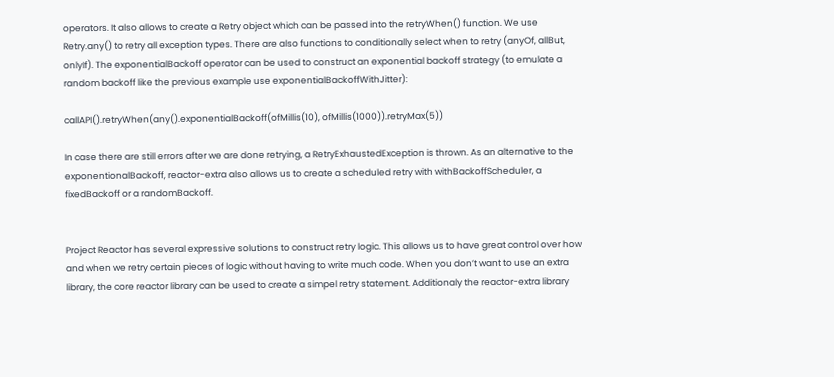operators. It also allows to create a Retry object which can be passed into the retryWhen() function. We use Retry.any() to retry all exception types. There are also functions to conditionally select when to retry (anyOf, allBut, onlyIf). The exponentialBackoff operator can be used to construct an exponential backoff strategy (to emulate a random backoff like the previous example use exponentialBackoffWithJitter):

callAPI().retryWhen(any().exponentialBackoff(ofMillis(10), ofMillis(1000)).retryMax(5))

In case there are still errors after we are done retrying, a RetryExhaustedException is thrown. As an alternative to the exponentionalBackoff, reactor-extra also allows us to create a scheduled retry with withBackoffScheduler, a fixedBackoff or a randomBackoff.


Project Reactor has several expressive solutions to construct retry logic. This allows us to have great control over how and when we retry certain pieces of logic without having to write much code. When you don’t want to use an extra library, the core reactor library can be used to create a simpel retry statement. Additionaly the reactor-extra library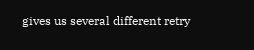gives us several different retry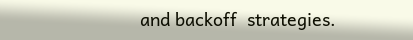and backoff  strategies.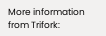More information from Trifork: